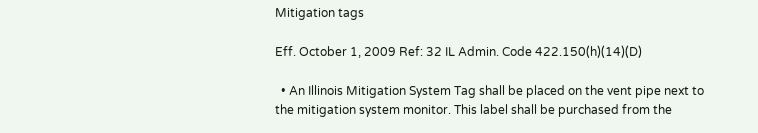Mitigation tags

Eff. October 1, 2009 Ref: 32 IL Admin. Code 422.150(h)(14)(D)

  • An Illinois Mitigation System Tag shall be placed on the vent pipe next to the mitigation system monitor. This label shall be purchased from the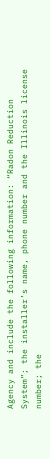Agency and include the following information: “Radon Reduction System”; the installer’s name, phone number and the Illinois license number; the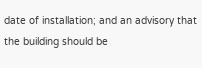date of installation; and an advisory that the building should be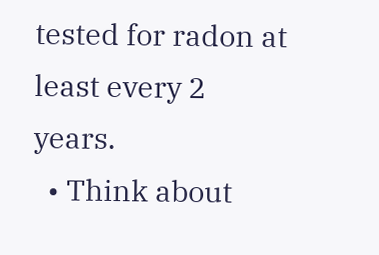tested for radon at least every 2 years.
  • Think about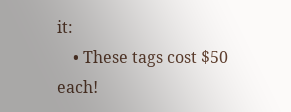it:
    • These tags cost $50 each!